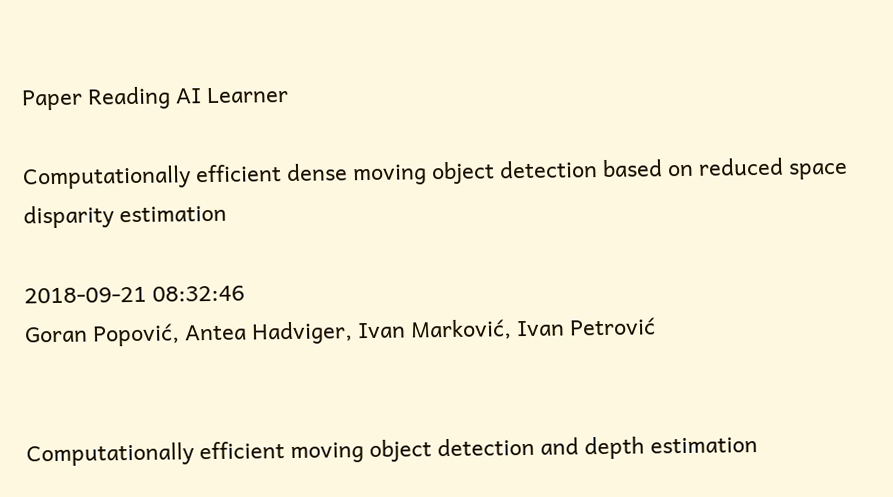Paper Reading AI Learner

Computationally efficient dense moving object detection based on reduced space disparity estimation

2018-09-21 08:32:46
Goran Popović, Antea Hadviger, Ivan Marković, Ivan Petrović


Computationally efficient moving object detection and depth estimation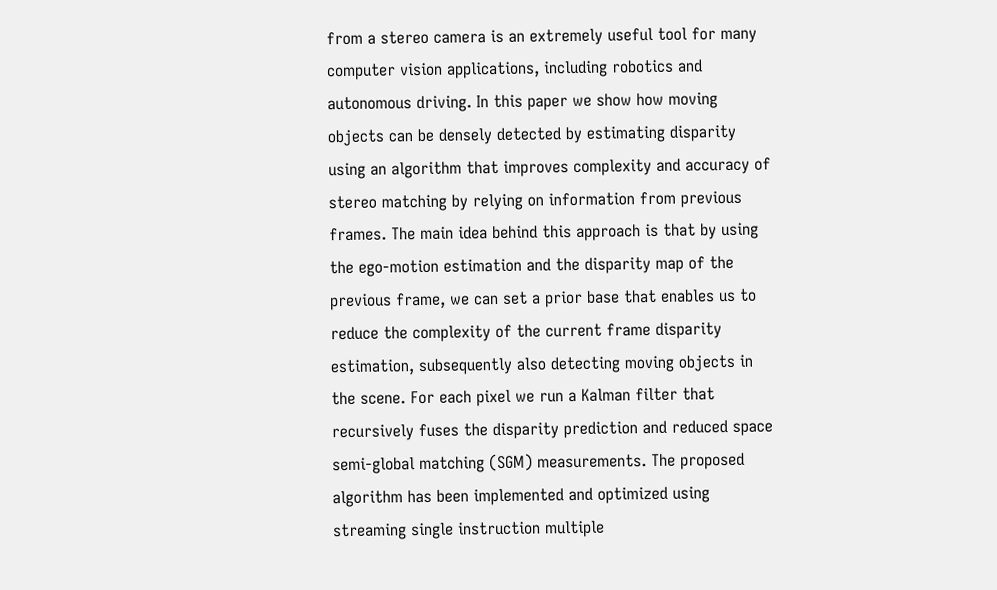from a stereo camera is an extremely useful tool for many computer vision applications, including robotics and autonomous driving. In this paper we show how moving objects can be densely detected by estimating disparity using an algorithm that improves complexity and accuracy of stereo matching by relying on information from previous frames. The main idea behind this approach is that by using the ego-motion estimation and the disparity map of the previous frame, we can set a prior base that enables us to reduce the complexity of the current frame disparity estimation, subsequently also detecting moving objects in the scene. For each pixel we run a Kalman filter that recursively fuses the disparity prediction and reduced space semi-global matching (SGM) measurements. The proposed algorithm has been implemented and optimized using streaming single instruction multiple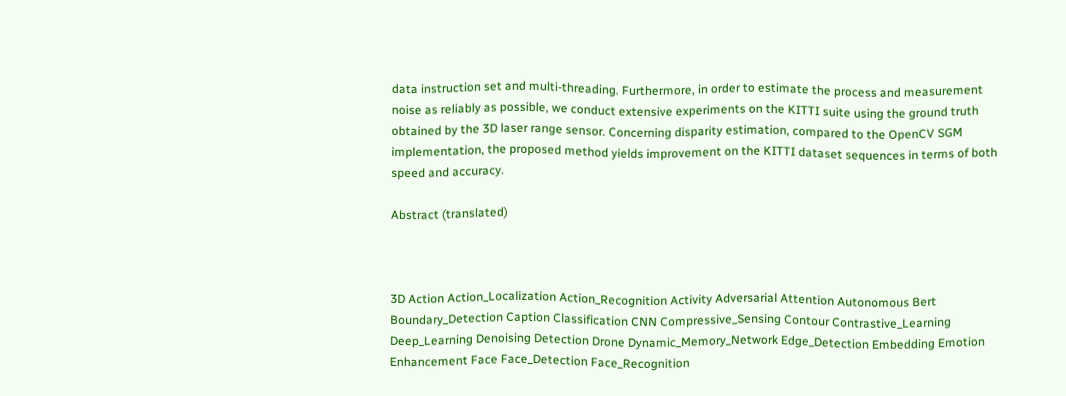data instruction set and multi-threading. Furthermore, in order to estimate the process and measurement noise as reliably as possible, we conduct extensive experiments on the KITTI suite using the ground truth obtained by the 3D laser range sensor. Concerning disparity estimation, compared to the OpenCV SGM implementation, the proposed method yields improvement on the KITTI dataset sequences in terms of both speed and accuracy.

Abstract (translated)



3D Action Action_Localization Action_Recognition Activity Adversarial Attention Autonomous Bert Boundary_Detection Caption Classification CNN Compressive_Sensing Contour Contrastive_Learning Deep_Learning Denoising Detection Drone Dynamic_Memory_Network Edge_Detection Embedding Emotion Enhancement Face Face_Detection Face_Recognition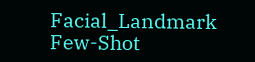Facial_Landmark Few-Shot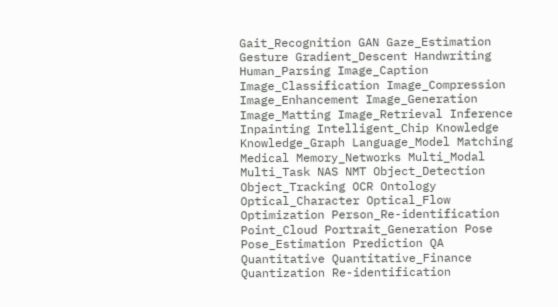Gait_Recognition GAN Gaze_Estimation Gesture Gradient_Descent Handwriting Human_Parsing Image_Caption Image_Classification Image_Compression Image_Enhancement Image_Generation Image_Matting Image_Retrieval Inference Inpainting Intelligent_Chip Knowledge Knowledge_Graph Language_Model Matching Medical Memory_Networks Multi_Modal Multi_Task NAS NMT Object_Detection Object_Tracking OCR Ontology Optical_Character Optical_Flow Optimization Person_Re-identification Point_Cloud Portrait_Generation Pose Pose_Estimation Prediction QA Quantitative Quantitative_Finance Quantization Re-identification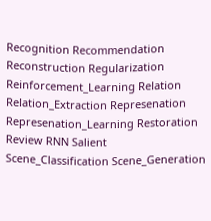Recognition Recommendation Reconstruction Regularization Reinforcement_Learning Relation Relation_Extraction Represenation Represenation_Learning Restoration Review RNN Salient Scene_Classification Scene_Generation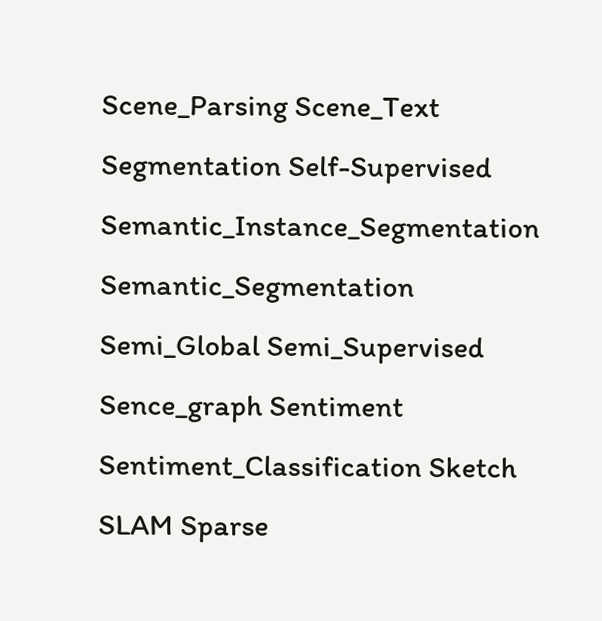Scene_Parsing Scene_Text Segmentation Self-Supervised Semantic_Instance_Segmentation Semantic_Segmentation Semi_Global Semi_Supervised Sence_graph Sentiment Sentiment_Classification Sketch SLAM Sparse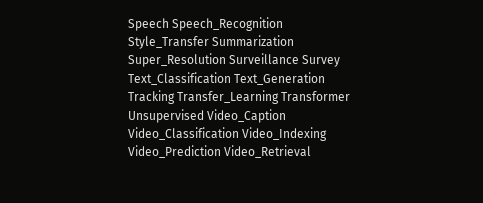Speech Speech_Recognition Style_Transfer Summarization Super_Resolution Surveillance Survey Text_Classification Text_Generation Tracking Transfer_Learning Transformer Unsupervised Video_Caption Video_Classification Video_Indexing Video_Prediction Video_Retrieval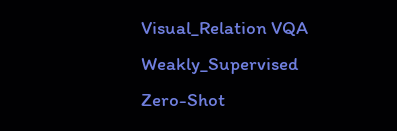Visual_Relation VQA Weakly_Supervised Zero-Shot